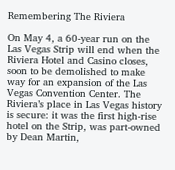Remembering The Riviera

On May 4, a 60-year run on the Las Vegas Strip will end when the Riviera Hotel and Casino closes, soon to be demolished to make way for an expansion of the Las Vegas Convention Center. The Riviera’s place in Las Vegas history is secure: it was the first high-rise hotel on the Strip, was part-owned by Dean Martin,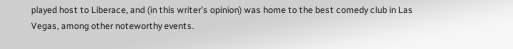played host to Liberace, and (in this writer’s opinion) was home to the best comedy club in Las Vegas, among other noteworthy events.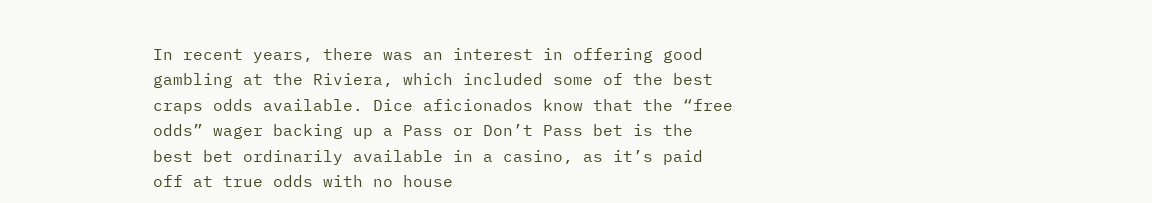In recent years, there was an interest in offering good gambling at the Riviera, which included some of the best craps odds available. Dice aficionados know that the “free odds” wager backing up a Pass or Don’t Pass bet is the best bet ordinarily available in a casino, as it’s paid off at true odds with no house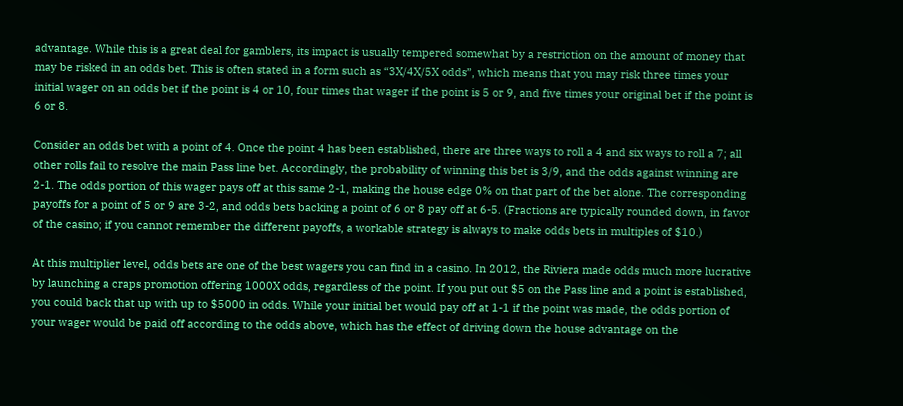advantage. While this is a great deal for gamblers, its impact is usually tempered somewhat by a restriction on the amount of money that may be risked in an odds bet. This is often stated in a form such as “3X/4X/5X odds”, which means that you may risk three times your initial wager on an odds bet if the point is 4 or 10, four times that wager if the point is 5 or 9, and five times your original bet if the point is 6 or 8.

Consider an odds bet with a point of 4. Once the point 4 has been established, there are three ways to roll a 4 and six ways to roll a 7; all other rolls fail to resolve the main Pass line bet. Accordingly, the probability of winning this bet is 3/9, and the odds against winning are 2-1. The odds portion of this wager pays off at this same 2-1, making the house edge 0% on that part of the bet alone. The corresponding payoffs for a point of 5 or 9 are 3-2, and odds bets backing a point of 6 or 8 pay off at 6-5. (Fractions are typically rounded down, in favor of the casino; if you cannot remember the different payoffs, a workable strategy is always to make odds bets in multiples of $10.)

At this multiplier level, odds bets are one of the best wagers you can find in a casino. In 2012, the Riviera made odds much more lucrative by launching a craps promotion offering 1000X odds, regardless of the point. If you put out $5 on the Pass line and a point is established, you could back that up with up to $5000 in odds. While your initial bet would pay off at 1-1 if the point was made, the odds portion of your wager would be paid off according to the odds above, which has the effect of driving down the house advantage on the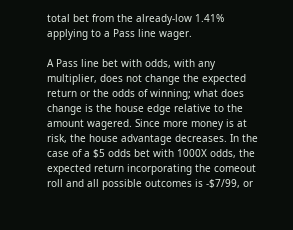total bet from the already-low 1.41% applying to a Pass line wager.

A Pass line bet with odds, with any multiplier, does not change the expected return or the odds of winning; what does change is the house edge relative to the amount wagered. Since more money is at risk, the house advantage decreases. In the case of a $5 odds bet with 1000X odds, the expected return incorporating the comeout roll and all possible outcomes is -$7/99, or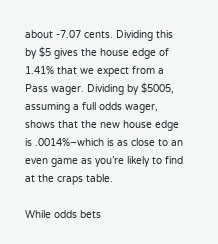about -7.07 cents. Dividing this by $5 gives the house edge of 1.41% that we expect from a Pass wager. Dividing by $5005, assuming a full odds wager, shows that the new house edge is .0014%–which is as close to an even game as you’re likely to find at the craps table.

While odds bets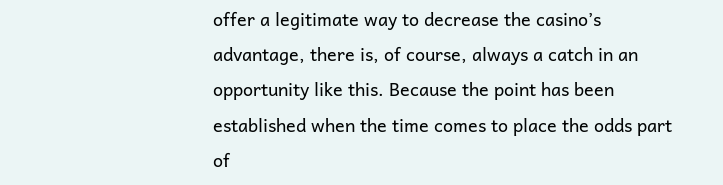offer a legitimate way to decrease the casino’s advantage, there is, of course, always a catch in an opportunity like this. Because the point has been established when the time comes to place the odds part of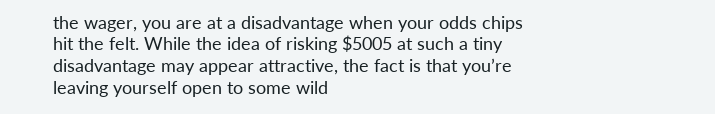the wager, you are at a disadvantage when your odds chips hit the felt. While the idea of risking $5005 at such a tiny disadvantage may appear attractive, the fact is that you’re leaving yourself open to some wild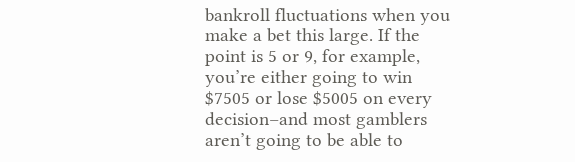bankroll fluctuations when you make a bet this large. If the point is 5 or 9, for example, you’re either going to win $7505 or lose $5005 on every decision–and most gamblers aren’t going to be able to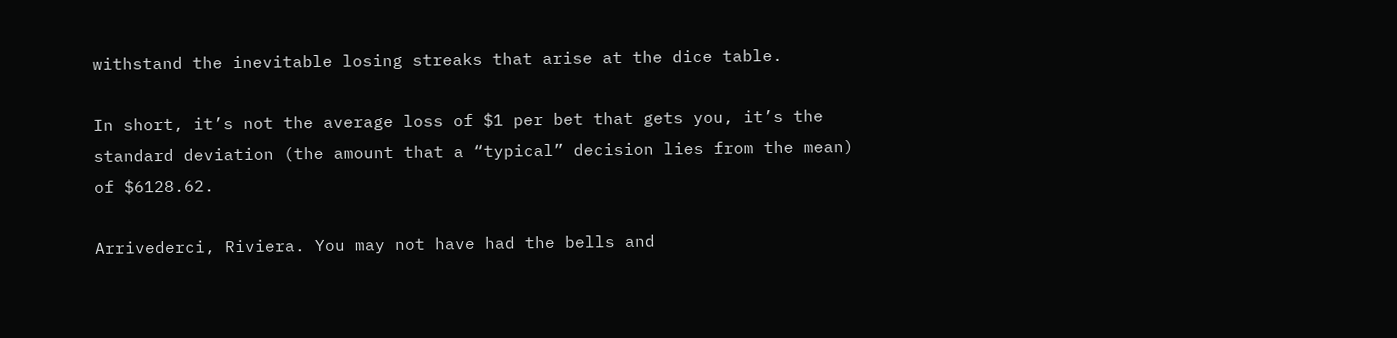withstand the inevitable losing streaks that arise at the dice table.

In short, it’s not the average loss of $1 per bet that gets you, it’s the standard deviation (the amount that a “typical” decision lies from the mean) of $6128.62.

Arrivederci, Riviera. You may not have had the bells and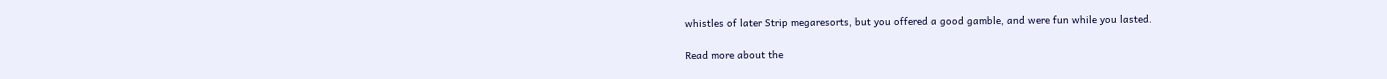whistles of later Strip megaresorts, but you offered a good gamble, and were fun while you lasted.

Read more about the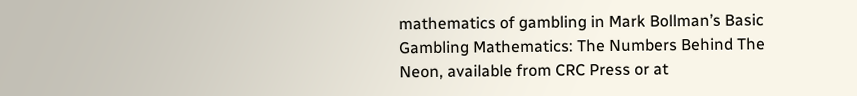mathematics of gambling in Mark Bollman’s Basic Gambling Mathematics: The Numbers Behind The Neon, available from CRC Press or at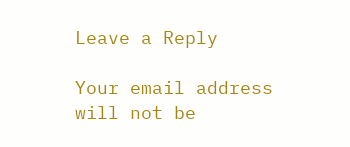Leave a Reply

Your email address will not be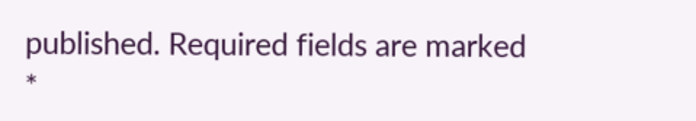published. Required fields are marked *